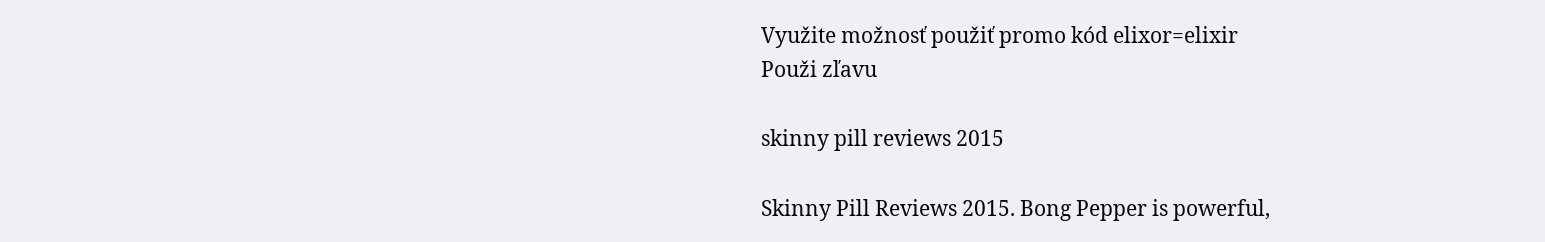Využite možnosť použiť promo kód elixor=elixir
Použi zľavu

skinny pill reviews 2015

Skinny Pill Reviews 2015. Bong Pepper is powerful,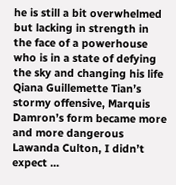he is still a bit overwhelmed but lacking in strength in the face of a powerhouse who is in a state of defying the sky and changing his life Qiana Guillemette Tian’s stormy offensive, Marquis Damron’s form became more and more dangerous Lawanda Culton, I didn’t expect ...